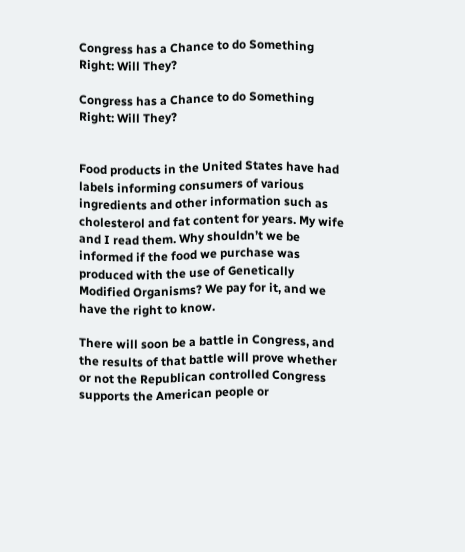Congress has a Chance to do Something Right: Will They?

Congress has a Chance to do Something Right: Will They?


Food products in the United States have had labels informing consumers of various ingredients and other information such as cholesterol and fat content for years. My wife and I read them. Why shouldn’t we be informed if the food we purchase was produced with the use of Genetically Modified Organisms? We pay for it, and we have the right to know.

There will soon be a battle in Congress, and the results of that battle will prove whether or not the Republican controlled Congress supports the American people or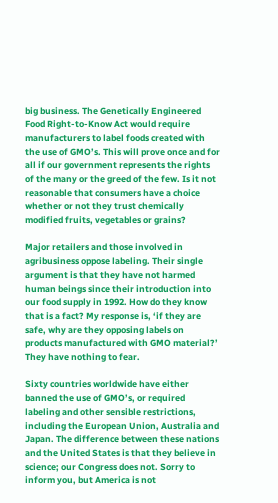big business. The Genetically Engineered Food Right-to-Know Act would require manufacturers to label foods created with the use of GMO’s. This will prove once and for all if our government represents the rights of the many or the greed of the few. Is it not reasonable that consumers have a choice whether or not they trust chemically modified fruits, vegetables or grains?

Major retailers and those involved in agribusiness oppose labeling. Their single argument is that they have not harmed human beings since their introduction into our food supply in 1992. How do they know that is a fact? My response is, ‘if they are safe, why are they opposing labels on products manufactured with GMO material?’ They have nothing to fear.

Sixty countries worldwide have either banned the use of GMO’s, or required labeling and other sensible restrictions, including the European Union, Australia and Japan. The difference between these nations and the United States is that they believe in science; our Congress does not. Sorry to inform you, but America is not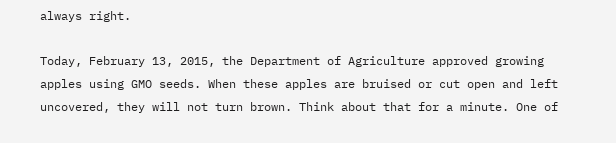always right.

Today, February 13, 2015, the Department of Agriculture approved growing apples using GMO seeds. When these apples are bruised or cut open and left uncovered, they will not turn brown. Think about that for a minute. One of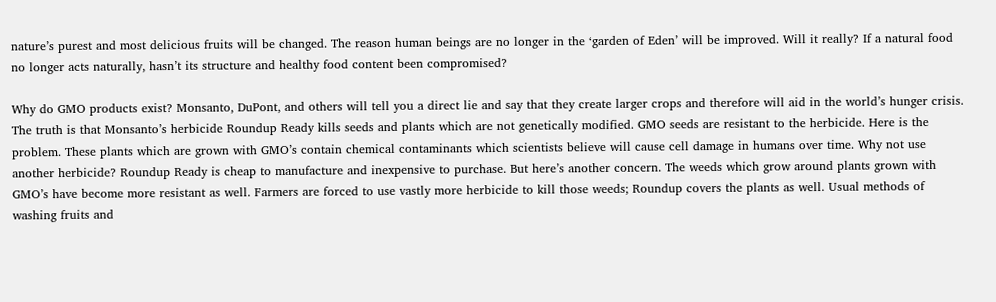nature’s purest and most delicious fruits will be changed. The reason human beings are no longer in the ‘garden of Eden’ will be improved. Will it really? If a natural food no longer acts naturally, hasn’t its structure and healthy food content been compromised?

Why do GMO products exist? Monsanto, DuPont, and others will tell you a direct lie and say that they create larger crops and therefore will aid in the world’s hunger crisis. The truth is that Monsanto’s herbicide Roundup Ready kills seeds and plants which are not genetically modified. GMO seeds are resistant to the herbicide. Here is the problem. These plants which are grown with GMO’s contain chemical contaminants which scientists believe will cause cell damage in humans over time. Why not use another herbicide? Roundup Ready is cheap to manufacture and inexpensive to purchase. But here’s another concern. The weeds which grow around plants grown with GMO’s have become more resistant as well. Farmers are forced to use vastly more herbicide to kill those weeds; Roundup covers the plants as well. Usual methods of washing fruits and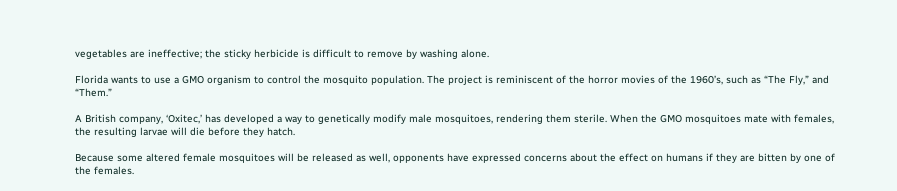vegetables are ineffective; the sticky herbicide is difficult to remove by washing alone.

Florida wants to use a GMO organism to control the mosquito population. The project is reminiscent of the horror movies of the 1960’s, such as “The Fly,” and “Them.”

A British company, ‘Oxitec,’ has developed a way to genetically modify male mosquitoes, rendering them sterile. When the GMO mosquitoes mate with females, the resulting larvae will die before they hatch.

Because some altered female mosquitoes will be released as well, opponents have expressed concerns about the effect on humans if they are bitten by one of the females.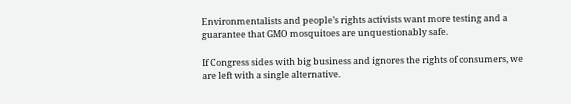Environmentalists and people’s rights activists want more testing and a guarantee that GMO mosquitoes are unquestionably safe.

If Congress sides with big business and ignores the rights of consumers, we are left with a single alternative.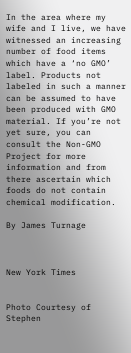In the area where my wife and I live, we have witnessed an increasing number of food items which have a ‘no GMO’ label. Products not labeled in such a manner can be assumed to have been produced with GMO material. If you’re not yet sure, you can consult the Non-GMO Project for more information and from there ascertain which foods do not contain chemical modification.

By James Turnage



New York Times


Photo Courtesy of Stephen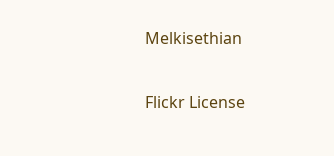Melkisethian

Flickr License